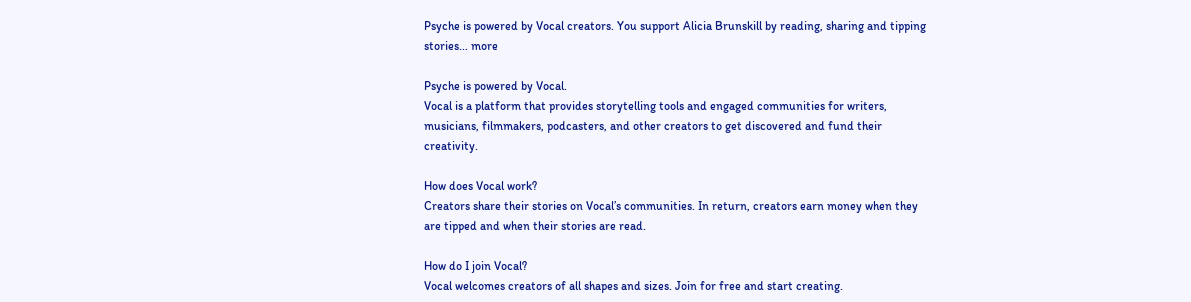Psyche is powered by Vocal creators. You support Alicia Brunskill by reading, sharing and tipping stories... more

Psyche is powered by Vocal.
Vocal is a platform that provides storytelling tools and engaged communities for writers, musicians, filmmakers, podcasters, and other creators to get discovered and fund their creativity.

How does Vocal work?
Creators share their stories on Vocal’s communities. In return, creators earn money when they are tipped and when their stories are read.

How do I join Vocal?
Vocal welcomes creators of all shapes and sizes. Join for free and start creating.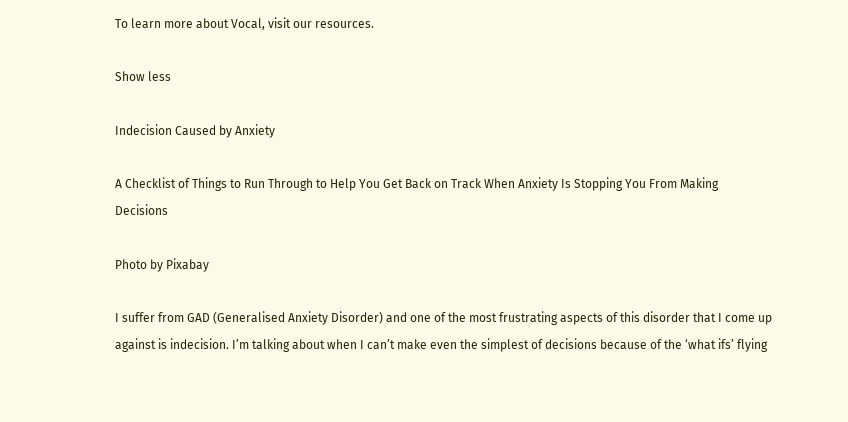To learn more about Vocal, visit our resources.

Show less

Indecision Caused by Anxiety

A Checklist of Things to Run Through to Help You Get Back on Track When Anxiety Is Stopping You From Making Decisions

Photo by Pixabay

I suffer from GAD (Generalised Anxiety Disorder) and one of the most frustrating aspects of this disorder that I come up against is indecision. I’m talking about when I can’t make even the simplest of decisions because of the ‘what ifs’ flying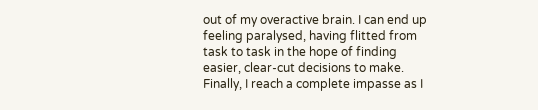out of my overactive brain. I can end up feeling paralysed, having flitted from task to task in the hope of finding easier, clear-cut decisions to make. Finally, I reach a complete impasse as I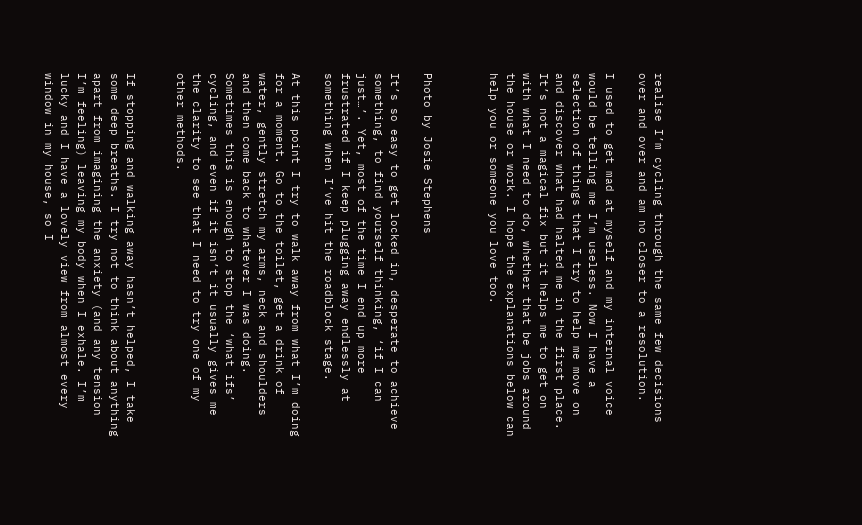realise I’m cycling through the same few decisions over and over and am no closer to a resolution.

I used to get mad at myself and my internal voice would be telling me I’m useless. Now I have a selection of things that I try to help me move on and discover what had halted me in the first place. It’s not a magical fix but it helps me to get on with what I need to do, whether that be jobs around the house or work. I hope the explanations below can help you or someone you love too.



Photo by Josie Stephens

It’s so easy to get locked in, desperate to achieve something, to find yourself thinking, ‘if I can just…’. Yet, most of the time I end up more frustrated if I keep plugging away endlessly at something when I’ve hit the roadblock stage.

At this point I try to walk away from what I’m doing for a moment. Go to the toilet, get a drink of water, gently stretch my arms, neck and shoulders and then come back to whatever I was doing. Sometimes this is enough to stop the ‘what ifs’ cycling, and even if it isn’t it usually gives me the clarity to see that I need to try one of my other methods.


If stopping and walking away hasn’t helped, I take some deep breaths. I try not to think about anything apart from imagining the anxiety (and any tension I’m feeling) leaving my body when I exhale. I’m lucky and I have a lovely view from almost every window in my house, so I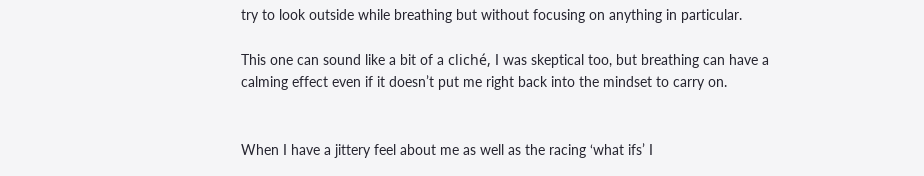try to look outside while breathing but without focusing on anything in particular.

This one can sound like a bit of a cliché, I was skeptical too, but breathing can have a calming effect even if it doesn’t put me right back into the mindset to carry on.


When I have a jittery feel about me as well as the racing ‘what ifs’ I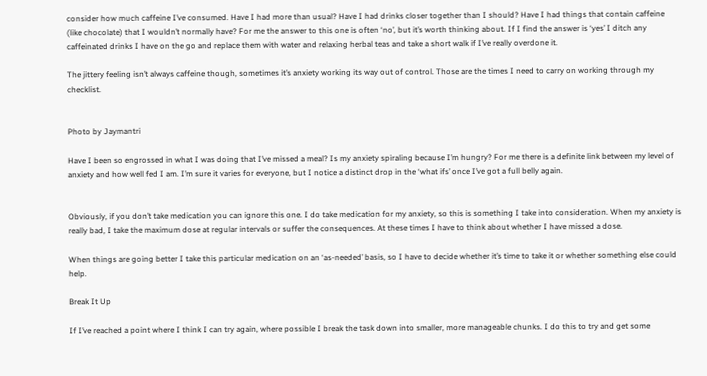consider how much caffeine I’ve consumed. Have I had more than usual? Have I had drinks closer together than I should? Have I had things that contain caffeine (like chocolate) that I wouldn’t normally have? For me the answer to this one is often ‘no’, but it’s worth thinking about. If I find the answer is ‘yes’ I ditch any caffeinated drinks I have on the go and replace them with water and relaxing herbal teas and take a short walk if I’ve really overdone it.

The jittery feeling isn’t always caffeine though, sometimes it’s anxiety working its way out of control. Those are the times I need to carry on working through my checklist.


Photo by Jaymantri

Have I been so engrossed in what I was doing that I’ve missed a meal? Is my anxiety spiraling because I’m hungry? For me there is a definite link between my level of anxiety and how well fed I am. I’m sure it varies for everyone, but I notice a distinct drop in the ‘what ifs’ once I’ve got a full belly again.


Obviously, if you don’t take medication you can ignore this one. I do take medication for my anxiety, so this is something I take into consideration. When my anxiety is really bad, I take the maximum dose at regular intervals or suffer the consequences. At these times I have to think about whether I have missed a dose.

When things are going better I take this particular medication on an ‘as-needed’ basis, so I have to decide whether it’s time to take it or whether something else could help.

Break It Up

If I’ve reached a point where I think I can try again, where possible I break the task down into smaller, more manageable chunks. I do this to try and get some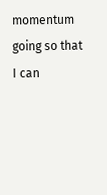momentum going so that I can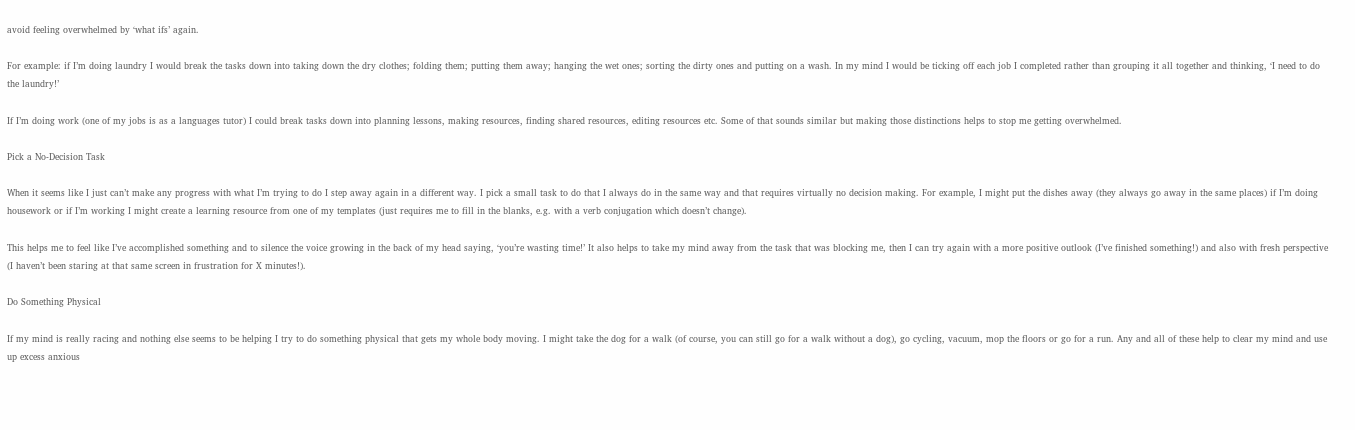avoid feeling overwhelmed by ‘what ifs’ again.

For example: if I’m doing laundry I would break the tasks down into taking down the dry clothes; folding them; putting them away; hanging the wet ones; sorting the dirty ones and putting on a wash. In my mind I would be ticking off each job I completed rather than grouping it all together and thinking, ‘I need to do the laundry!’

If I’m doing work (one of my jobs is as a languages tutor) I could break tasks down into planning lessons, making resources, finding shared resources, editing resources etc. Some of that sounds similar but making those distinctions helps to stop me getting overwhelmed.

Pick a No-Decision Task

When it seems like I just can’t make any progress with what I’m trying to do I step away again in a different way. I pick a small task to do that I always do in the same way and that requires virtually no decision making. For example, I might put the dishes away (they always go away in the same places) if I’m doing housework or if I’m working I might create a learning resource from one of my templates (just requires me to fill in the blanks, e.g. with a verb conjugation which doesn’t change).

This helps me to feel like I’ve accomplished something and to silence the voice growing in the back of my head saying, ‘you’re wasting time!’ It also helps to take my mind away from the task that was blocking me, then I can try again with a more positive outlook (I’ve finished something!) and also with fresh perspective (I haven’t been staring at that same screen in frustration for X minutes!).

Do Something Physical

If my mind is really racing and nothing else seems to be helping I try to do something physical that gets my whole body moving. I might take the dog for a walk (of course, you can still go for a walk without a dog), go cycling, vacuum, mop the floors or go for a run. Any and all of these help to clear my mind and use up excess anxious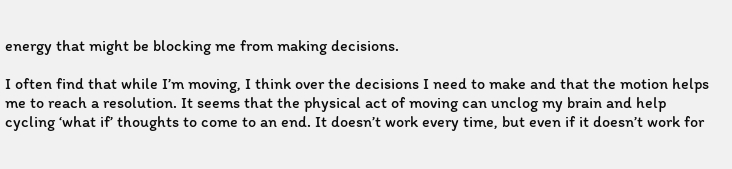energy that might be blocking me from making decisions.

I often find that while I’m moving, I think over the decisions I need to make and that the motion helps me to reach a resolution. It seems that the physical act of moving can unclog my brain and help cycling ‘what if’ thoughts to come to an end. It doesn’t work every time, but even if it doesn’t work for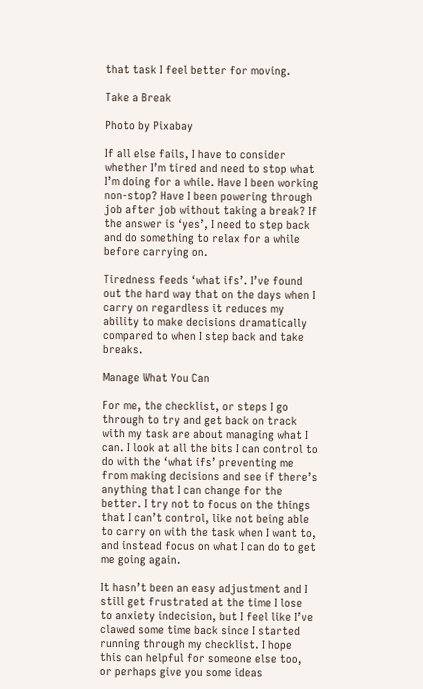that task I feel better for moving.

Take a Break

Photo by Pixabay

If all else fails, I have to consider whether I’m tired and need to stop what I’m doing for a while. Have I been working non-stop? Have I been powering through job after job without taking a break? If the answer is ‘yes’, I need to step back and do something to relax for a while before carrying on.

Tiredness feeds ‘what ifs’. I’ve found out the hard way that on the days when I carry on regardless it reduces my ability to make decisions dramatically compared to when I step back and take breaks.

Manage What You Can

For me, the checklist, or steps I go through to try and get back on track with my task are about managing what I can. I look at all the bits I can control to do with the ‘what ifs’ preventing me from making decisions and see if there’s anything that I can change for the better. I try not to focus on the things that I can’t control, like not being able to carry on with the task when I want to, and instead focus on what I can do to get me going again.

It hasn’t been an easy adjustment and I still get frustrated at the time I lose to anxiety indecision, but I feel like I’ve clawed some time back since I started running through my checklist. I hope this can helpful for someone else too, or perhaps give you some ideas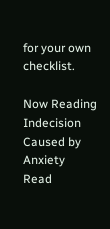for your own checklist.

Now Reading
Indecision Caused by Anxiety
Read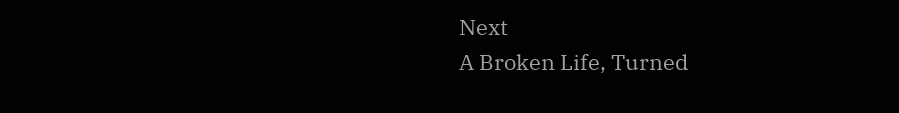Next
A Broken Life, Turned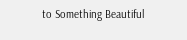to Something Beautiful